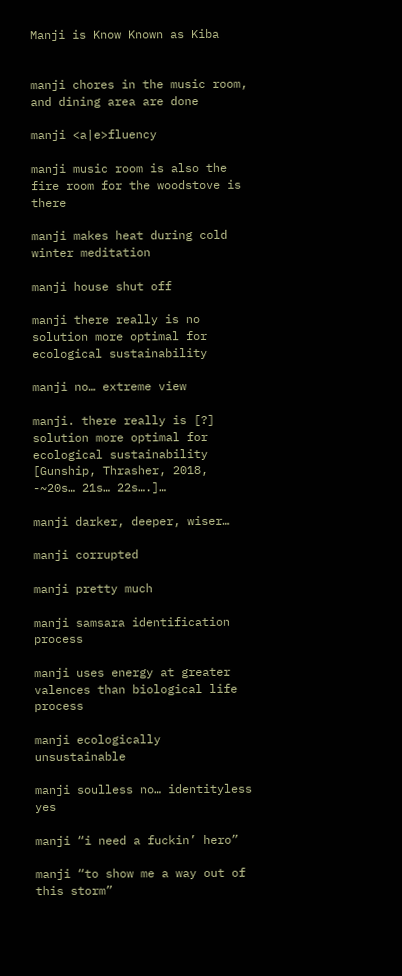Manji is Know Known as Kiba


manji chores in the music room, and dining area are done

manji <a|e>fluency

manji music room is also the fire room for the woodstove is there

manji makes heat during cold winter meditation

manji house shut off

manji there really is no solution more optimal for ecological sustainability

manji no… extreme view

manji. there really is [?] solution more optimal for ecological sustainability [Gunship, Thrasher, 2018, -~20s… 21s… 22s….]…

manji darker, deeper, wiser…

manji corrupted

manji pretty much

manji samsara identification process

manji uses energy at greater valences than biological life process

manji ecologically unsustainable

manji soulless no… identityless yes

manji “i need a fuckin’ hero”

manji “to show me a way out of this storm”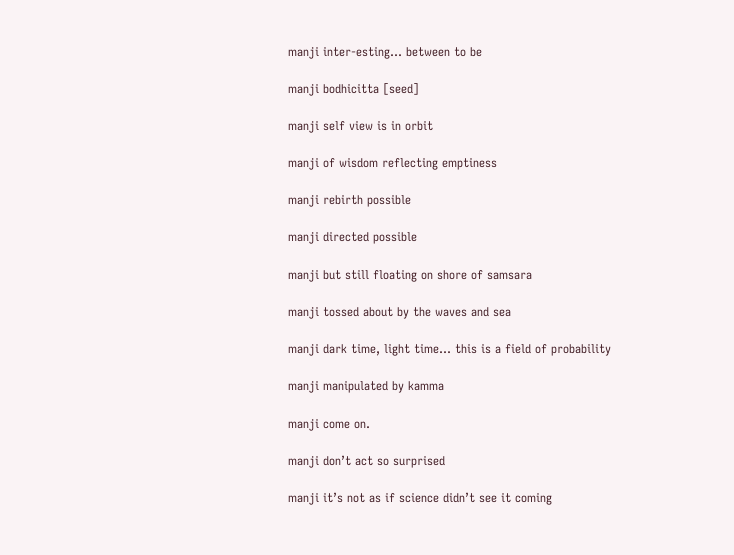manji inter-esting… between to be

manji bodhicitta [seed]

manji self view is in orbit

manji of wisdom reflecting emptiness

manji rebirth possible

manji directed possible

manji but still floating on shore of samsara

manji tossed about by the waves and sea

manji dark time, light time… this is a field of probability

manji manipulated by kamma

manji come on.

manji don’t act so surprised

manji it’s not as if science didn’t see it coming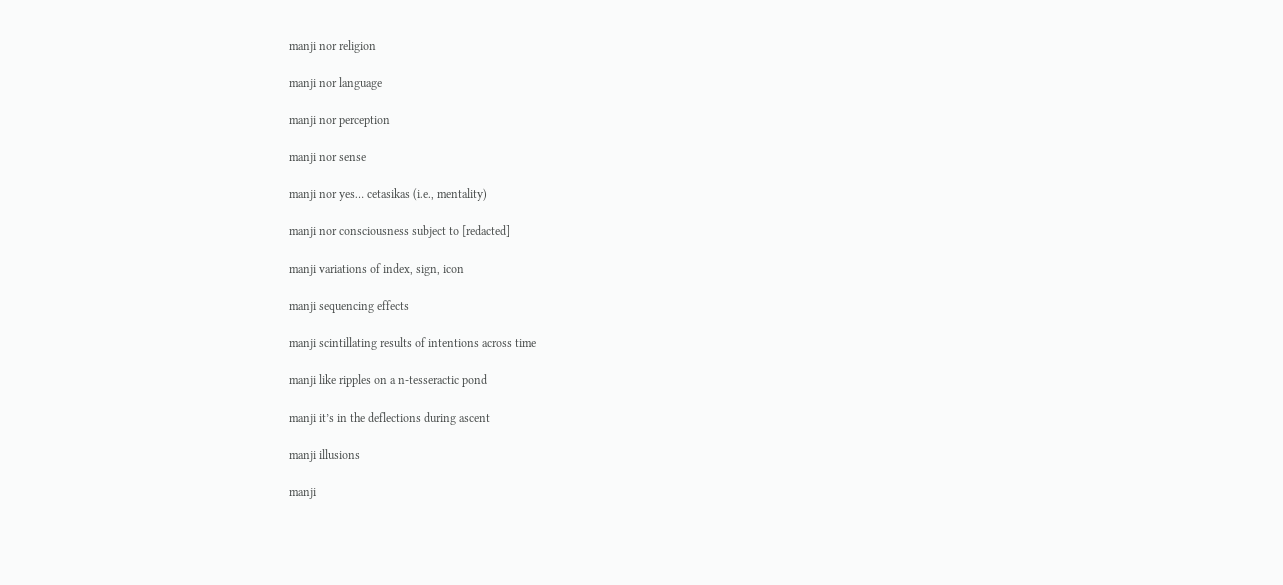manji nor religion

manji nor language

manji nor perception

manji nor sense

manji nor yes… cetasikas (i.e., mentality)

manji nor consciousness subject to [redacted]

manji variations of index, sign, icon

manji sequencing effects

manji scintillating results of intentions across time

manji like ripples on a n-tesseractic pond

manji it’s in the deflections during ascent

manji illusions

manji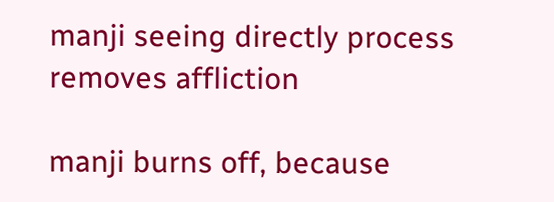manji seeing directly process removes affliction

manji burns off, because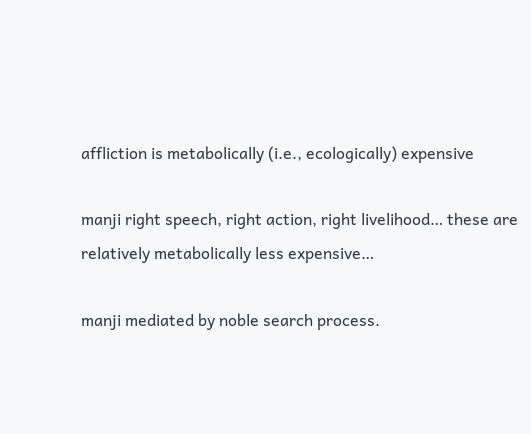affliction is metabolically (i.e., ecologically) expensive

manji right speech, right action, right livelihood… these are relatively metabolically less expensive…

manji mediated by noble search process.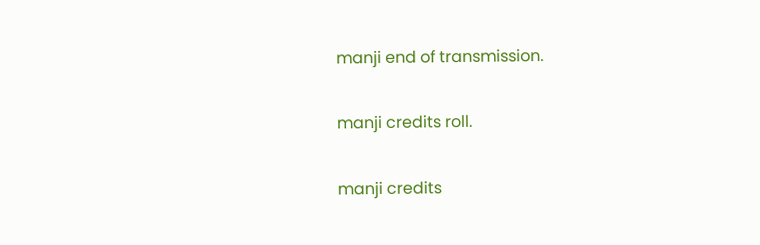manji end of transmission.

manji credits roll.

manji credits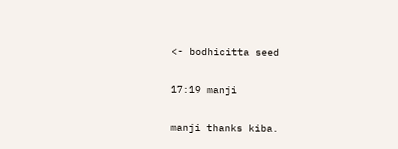<- bodhicitta seed

17:19 manji

manji thanks kiba.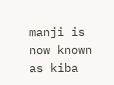manji is now known as kiba